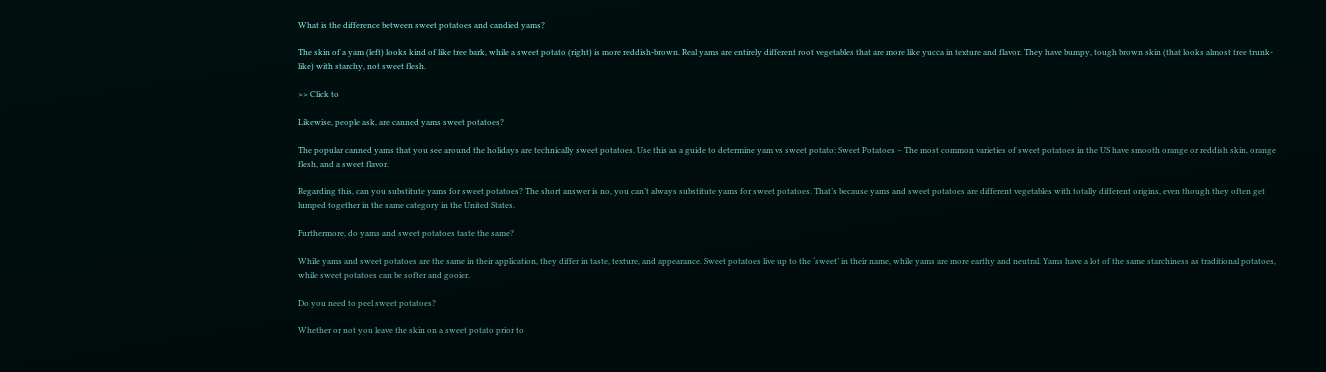What is the difference between sweet potatoes and candied yams?

The skin of a yam (left) looks kind of like tree bark, while a sweet potato (right) is more reddish-brown. Real yams are entirely different root vegetables that are more like yucca in texture and flavor. They have bumpy, tough brown skin (that looks almost tree trunk-like) with starchy, not sweet flesh.

>> Click to

Likewise, people ask, are canned yams sweet potatoes?

The popular canned yams that you see around the holidays are technically sweet potatoes. Use this as a guide to determine yam vs sweet potato: Sweet Potatoes – The most common varieties of sweet potatoes in the US have smooth orange or reddish skin, orange flesh, and a sweet flavor.

Regarding this, can you substitute yams for sweet potatoes? The short answer is no, you can’t always substitute yams for sweet potatoes. That’s because yams and sweet potatoes are different vegetables with totally different origins, even though they often get lumped together in the same category in the United States.

Furthermore, do yams and sweet potatoes taste the same?

While yams and sweet potatoes are the same in their application, they differ in taste, texture, and appearance. Sweet potatoes live up to the ‘sweet’ in their name, while yams are more earthy and neutral. Yams have a lot of the same starchiness as traditional potatoes, while sweet potatoes can be softer and gooier.

Do you need to peel sweet potatoes?

Whether or not you leave the skin on a sweet potato prior to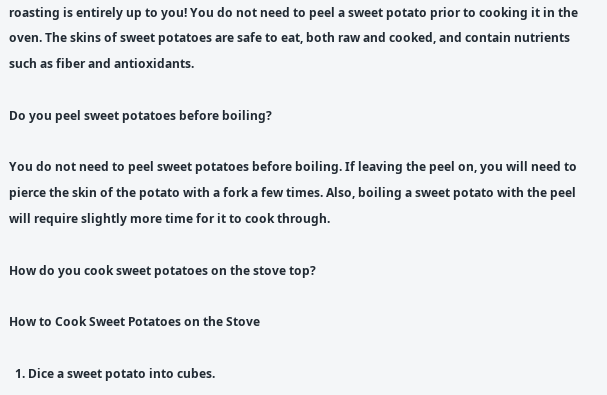roasting is entirely up to you! You do not need to peel a sweet potato prior to cooking it in the oven. The skins of sweet potatoes are safe to eat, both raw and cooked, and contain nutrients such as fiber and antioxidants.

Do you peel sweet potatoes before boiling?

You do not need to peel sweet potatoes before boiling. If leaving the peel on, you will need to pierce the skin of the potato with a fork a few times. Also, boiling a sweet potato with the peel will require slightly more time for it to cook through.

How do you cook sweet potatoes on the stove top?

How to Cook Sweet Potatoes on the Stove

  1. Dice a sweet potato into cubes.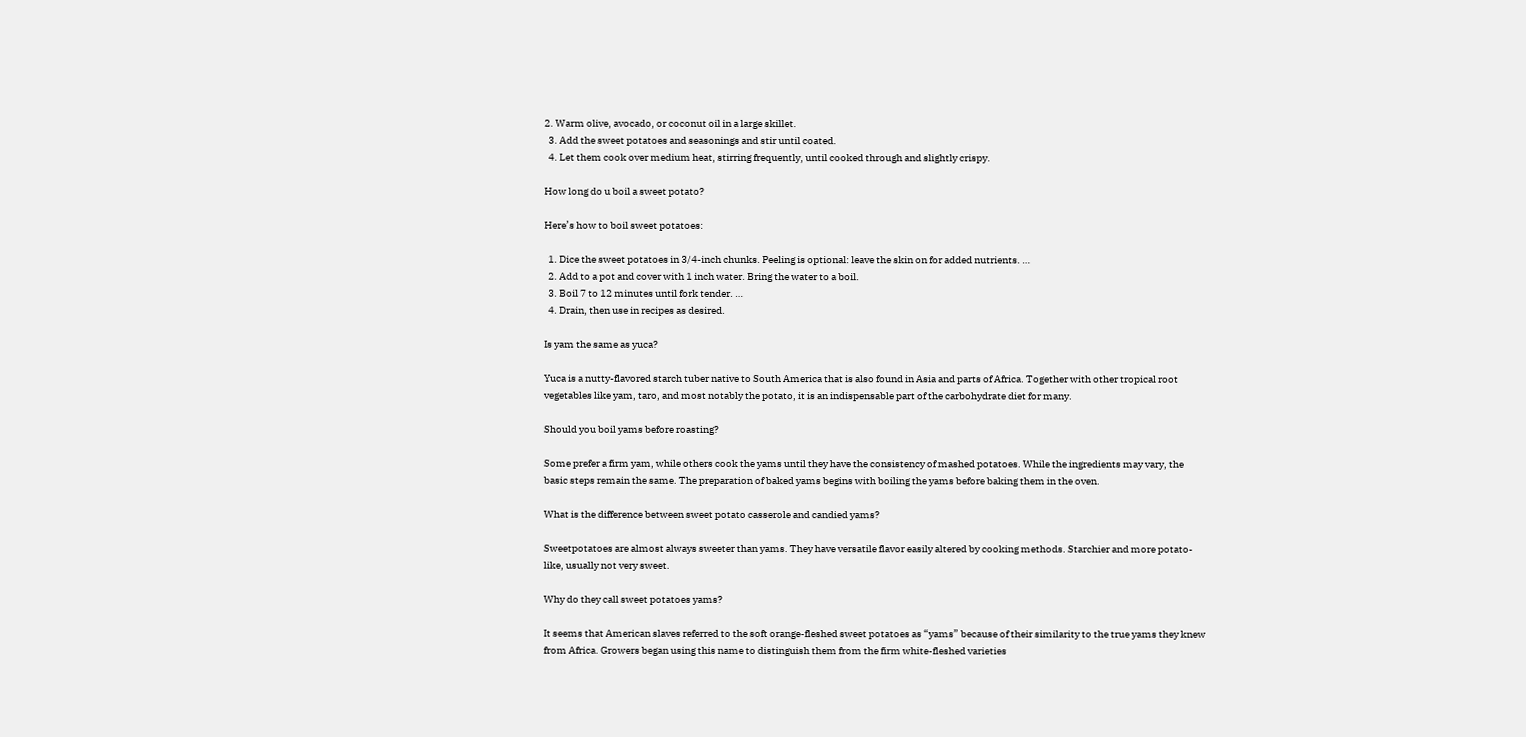2. Warm olive, avocado, or coconut oil in a large skillet.
  3. Add the sweet potatoes and seasonings and stir until coated.
  4. Let them cook over medium heat, stirring frequently, until cooked through and slightly crispy.

How long do u boil a sweet potato?

Here’s how to boil sweet potatoes:

  1. Dice the sweet potatoes in 3/4-inch chunks. Peeling is optional: leave the skin on for added nutrients. …
  2. Add to a pot and cover with 1 inch water. Bring the water to a boil.
  3. Boil 7 to 12 minutes until fork tender. …
  4. Drain, then use in recipes as desired.

Is yam the same as yuca?

Yuca is a nutty-flavored starch tuber native to South America that is also found in Asia and parts of Africa. Together with other tropical root vegetables like yam, taro, and most notably the potato, it is an indispensable part of the carbohydrate diet for many.

Should you boil yams before roasting?

Some prefer a firm yam, while others cook the yams until they have the consistency of mashed potatoes. While the ingredients may vary, the basic steps remain the same. The preparation of baked yams begins with boiling the yams before baking them in the oven.

What is the difference between sweet potato casserole and candied yams?

Sweetpotatoes are almost always sweeter than yams. They have versatile flavor easily altered by cooking methods. Starchier and more potato-like, usually not very sweet.

Why do they call sweet potatoes yams?

It seems that American slaves referred to the soft orange-fleshed sweet potatoes as “yams” because of their similarity to the true yams they knew from Africa. Growers began using this name to distinguish them from the firm white-fleshed varieties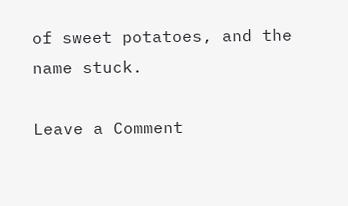of sweet potatoes, and the name stuck.

Leave a Comment